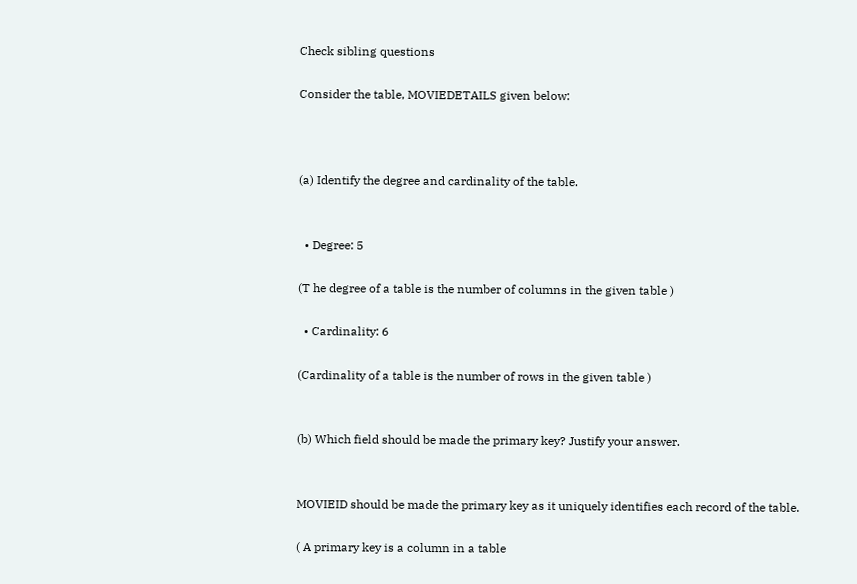Check sibling questions

Consider the table, MOVIEDETAILS given below:



(a) Identify the degree and cardinality of the table.


  • Degree: 5

(T he degree of a table is the number of columns in the given table )

  • Cardinality: 6

(Cardinality of a table is the number of rows in the given table )


(b) Which field should be made the primary key? Justify your answer.


MOVIEID should be made the primary key as it uniquely identifies each record of the table.

( A primary key is a column in a table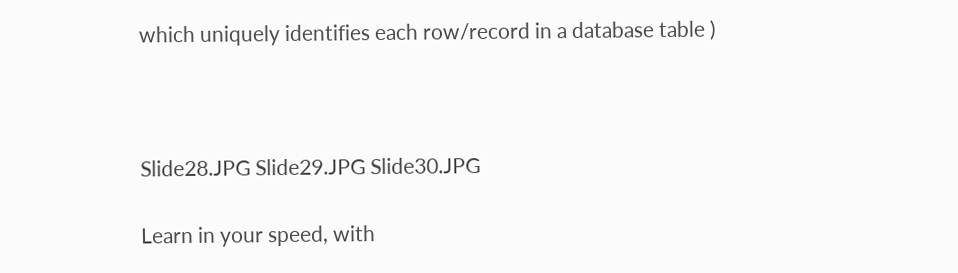which uniquely identifies each row/record in a database table )



Slide28.JPG Slide29.JPG Slide30.JPG

Learn in your speed, with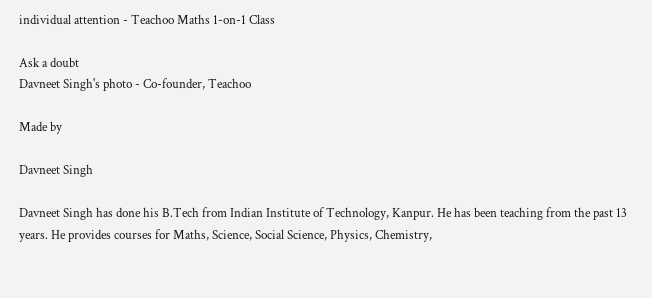individual attention - Teachoo Maths 1-on-1 Class

Ask a doubt
Davneet Singh's photo - Co-founder, Teachoo

Made by

Davneet Singh

Davneet Singh has done his B.Tech from Indian Institute of Technology, Kanpur. He has been teaching from the past 13 years. He provides courses for Maths, Science, Social Science, Physics, Chemistry,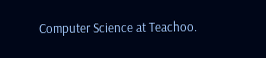Computer Science at Teachoo.